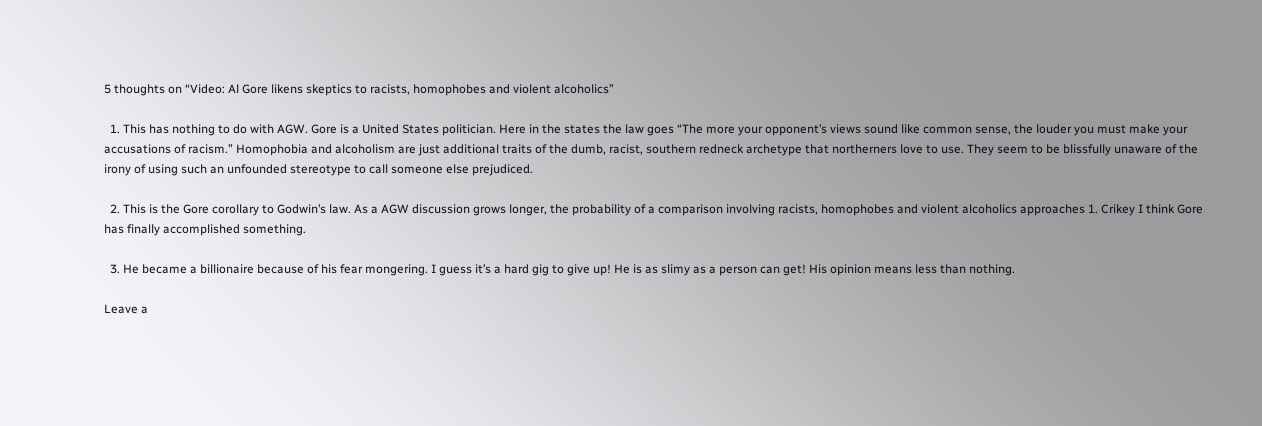5 thoughts on “Video: Al Gore likens skeptics to racists, homophobes and violent alcoholics”

  1. This has nothing to do with AGW. Gore is a United States politician. Here in the states the law goes “The more your opponent’s views sound like common sense, the louder you must make your accusations of racism.” Homophobia and alcoholism are just additional traits of the dumb, racist, southern redneck archetype that northerners love to use. They seem to be blissfully unaware of the irony of using such an unfounded stereotype to call someone else prejudiced.

  2. This is the Gore corollary to Godwin’s law. As a AGW discussion grows longer, the probability of a comparison involving racists, homophobes and violent alcoholics approaches 1. Crikey I think Gore has finally accomplished something.

  3. He became a billionaire because of his fear mongering. I guess it’s a hard gig to give up! He is as slimy as a person can get! His opinion means less than nothing.

Leave a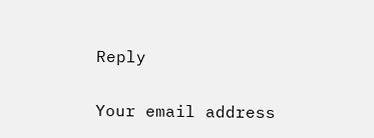Reply

Your email address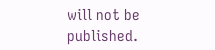will not be published.